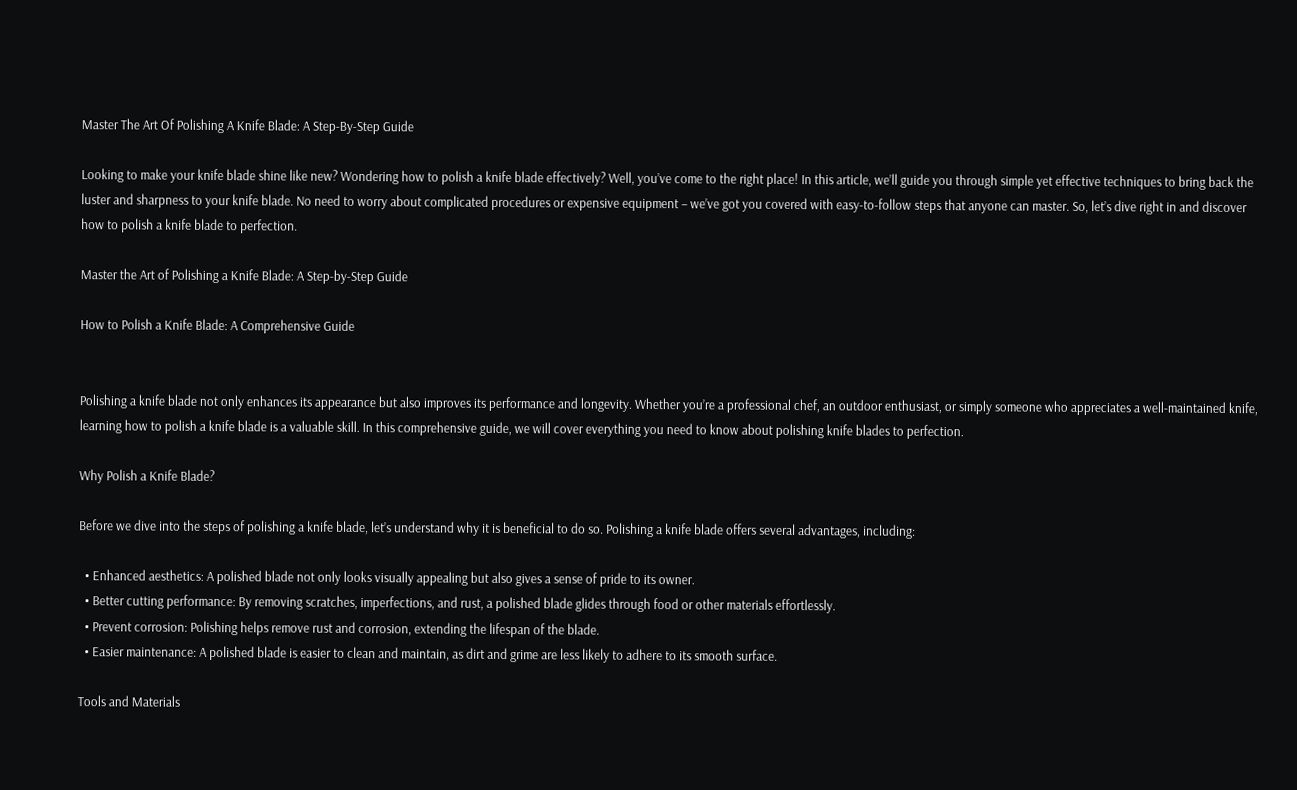Master The Art Of Polishing A Knife Blade: A Step-By-Step Guide

Looking to make your knife blade shine like new? Wondering how to polish a knife blade effectively? Well, you’ve come to the right place! In this article, we’ll guide you through simple yet effective techniques to bring back the luster and sharpness to your knife blade. No need to worry about complicated procedures or expensive equipment – we’ve got you covered with easy-to-follow steps that anyone can master. So, let’s dive right in and discover how to polish a knife blade to perfection.

Master the Art of Polishing a Knife Blade: A Step-by-Step Guide

How to Polish a Knife Blade: A Comprehensive Guide


Polishing a knife blade not only enhances its appearance but also improves its performance and longevity. Whether you’re a professional chef, an outdoor enthusiast, or simply someone who appreciates a well-maintained knife, learning how to polish a knife blade is a valuable skill. In this comprehensive guide, we will cover everything you need to know about polishing knife blades to perfection.

Why Polish a Knife Blade?

Before we dive into the steps of polishing a knife blade, let’s understand why it is beneficial to do so. Polishing a knife blade offers several advantages, including:

  • Enhanced aesthetics: A polished blade not only looks visually appealing but also gives a sense of pride to its owner.
  • Better cutting performance: By removing scratches, imperfections, and rust, a polished blade glides through food or other materials effortlessly.
  • Prevent corrosion: Polishing helps remove rust and corrosion, extending the lifespan of the blade.
  • Easier maintenance: A polished blade is easier to clean and maintain, as dirt and grime are less likely to adhere to its smooth surface.

Tools and Materials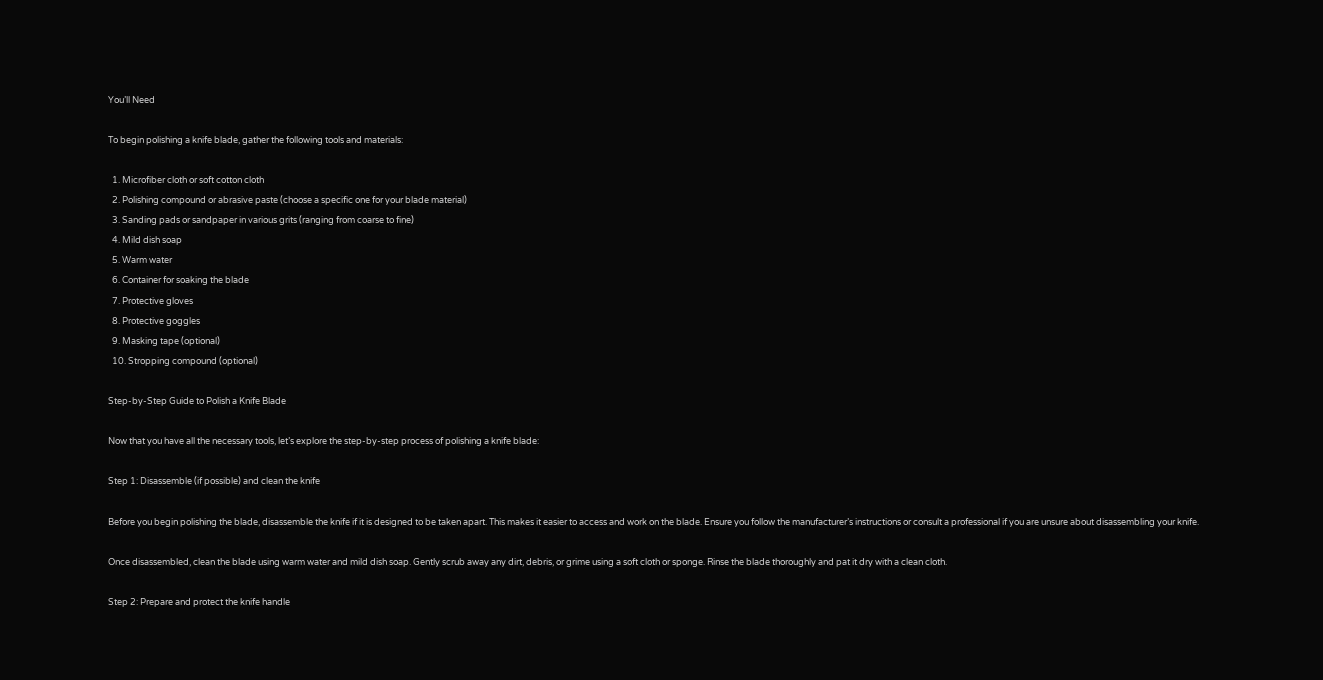You’ll Need

To begin polishing a knife blade, gather the following tools and materials:

  1. Microfiber cloth or soft cotton cloth
  2. Polishing compound or abrasive paste (choose a specific one for your blade material)
  3. Sanding pads or sandpaper in various grits (ranging from coarse to fine)
  4. Mild dish soap
  5. Warm water
  6. Container for soaking the blade
  7. Protective gloves
  8. Protective goggles
  9. Masking tape (optional)
  10. Stropping compound (optional)

Step-by-Step Guide to Polish a Knife Blade

Now that you have all the necessary tools, let’s explore the step-by-step process of polishing a knife blade:

Step 1: Disassemble (if possible) and clean the knife

Before you begin polishing the blade, disassemble the knife if it is designed to be taken apart. This makes it easier to access and work on the blade. Ensure you follow the manufacturer’s instructions or consult a professional if you are unsure about disassembling your knife.

Once disassembled, clean the blade using warm water and mild dish soap. Gently scrub away any dirt, debris, or grime using a soft cloth or sponge. Rinse the blade thoroughly and pat it dry with a clean cloth.

Step 2: Prepare and protect the knife handle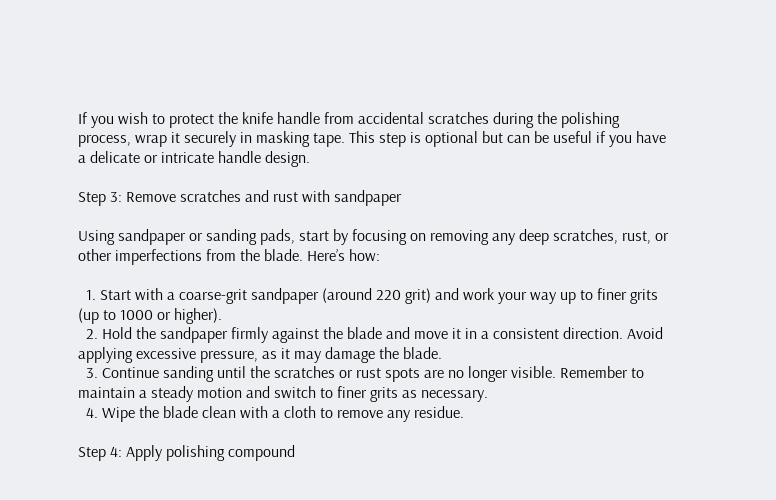If you wish to protect the knife handle from accidental scratches during the polishing process, wrap it securely in masking tape. This step is optional but can be useful if you have a delicate or intricate handle design.

Step 3: Remove scratches and rust with sandpaper

Using sandpaper or sanding pads, start by focusing on removing any deep scratches, rust, or other imperfections from the blade. Here’s how:

  1. Start with a coarse-grit sandpaper (around 220 grit) and work your way up to finer grits (up to 1000 or higher).
  2. Hold the sandpaper firmly against the blade and move it in a consistent direction. Avoid applying excessive pressure, as it may damage the blade.
  3. Continue sanding until the scratches or rust spots are no longer visible. Remember to maintain a steady motion and switch to finer grits as necessary.
  4. Wipe the blade clean with a cloth to remove any residue.

Step 4: Apply polishing compound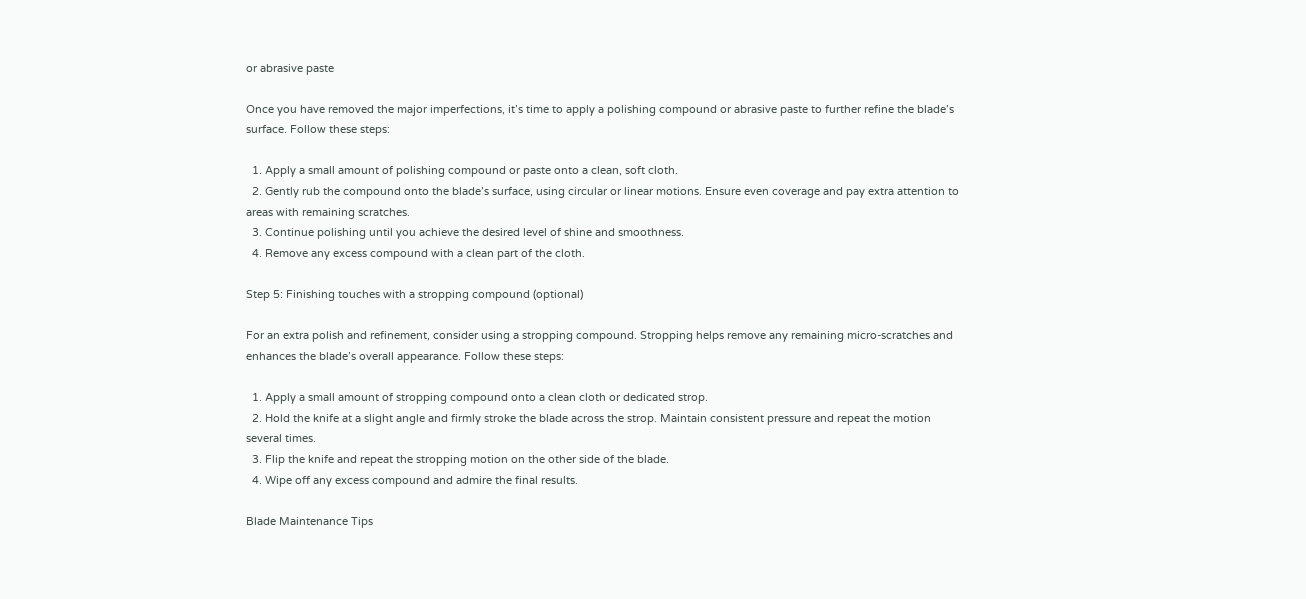or abrasive paste

Once you have removed the major imperfections, it’s time to apply a polishing compound or abrasive paste to further refine the blade’s surface. Follow these steps:

  1. Apply a small amount of polishing compound or paste onto a clean, soft cloth.
  2. Gently rub the compound onto the blade’s surface, using circular or linear motions. Ensure even coverage and pay extra attention to areas with remaining scratches.
  3. Continue polishing until you achieve the desired level of shine and smoothness.
  4. Remove any excess compound with a clean part of the cloth.

Step 5: Finishing touches with a stropping compound (optional)

For an extra polish and refinement, consider using a stropping compound. Stropping helps remove any remaining micro-scratches and enhances the blade’s overall appearance. Follow these steps:

  1. Apply a small amount of stropping compound onto a clean cloth or dedicated strop.
  2. Hold the knife at a slight angle and firmly stroke the blade across the strop. Maintain consistent pressure and repeat the motion several times.
  3. Flip the knife and repeat the stropping motion on the other side of the blade.
  4. Wipe off any excess compound and admire the final results.

Blade Maintenance Tips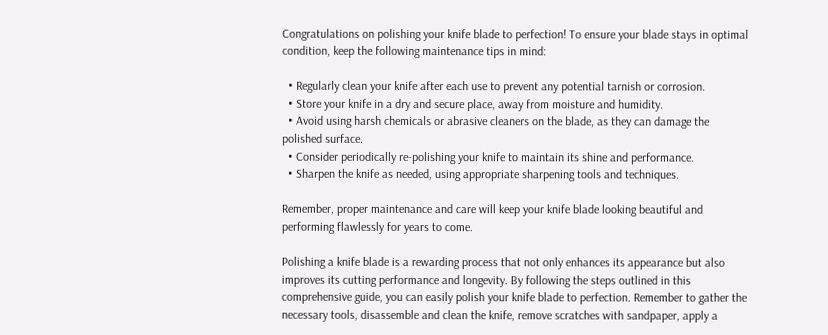Congratulations on polishing your knife blade to perfection! To ensure your blade stays in optimal condition, keep the following maintenance tips in mind:

  • Regularly clean your knife after each use to prevent any potential tarnish or corrosion.
  • Store your knife in a dry and secure place, away from moisture and humidity.
  • Avoid using harsh chemicals or abrasive cleaners on the blade, as they can damage the polished surface.
  • Consider periodically re-polishing your knife to maintain its shine and performance.
  • Sharpen the knife as needed, using appropriate sharpening tools and techniques.

Remember, proper maintenance and care will keep your knife blade looking beautiful and performing flawlessly for years to come.

Polishing a knife blade is a rewarding process that not only enhances its appearance but also improves its cutting performance and longevity. By following the steps outlined in this comprehensive guide, you can easily polish your knife blade to perfection. Remember to gather the necessary tools, disassemble and clean the knife, remove scratches with sandpaper, apply a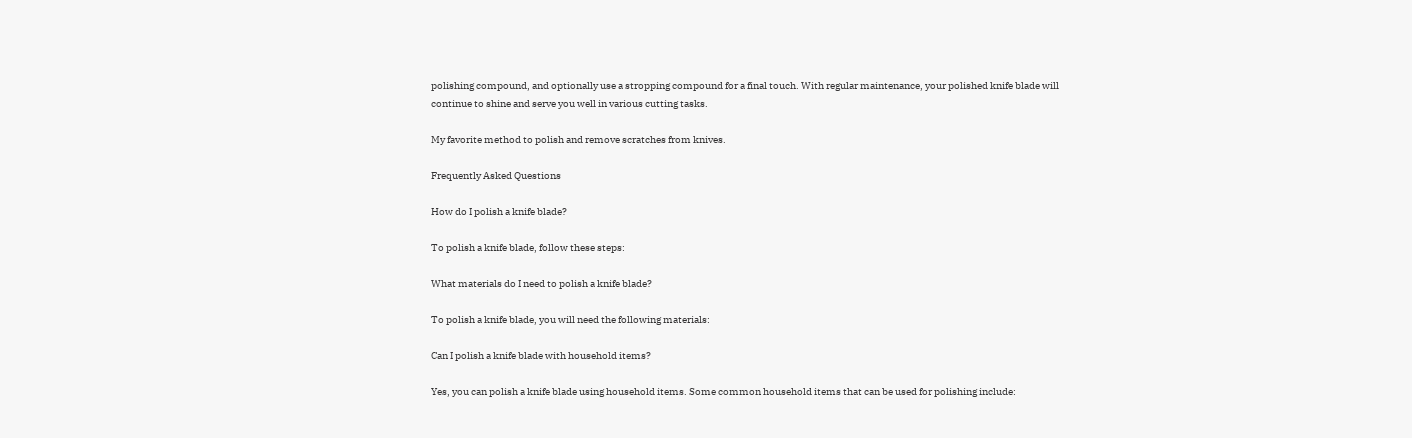polishing compound, and optionally use a stropping compound for a final touch. With regular maintenance, your polished knife blade will continue to shine and serve you well in various cutting tasks.

My favorite method to polish and remove scratches from knives.

Frequently Asked Questions

How do I polish a knife blade?

To polish a knife blade, follow these steps:

What materials do I need to polish a knife blade?

To polish a knife blade, you will need the following materials:

Can I polish a knife blade with household items?

Yes, you can polish a knife blade using household items. Some common household items that can be used for polishing include: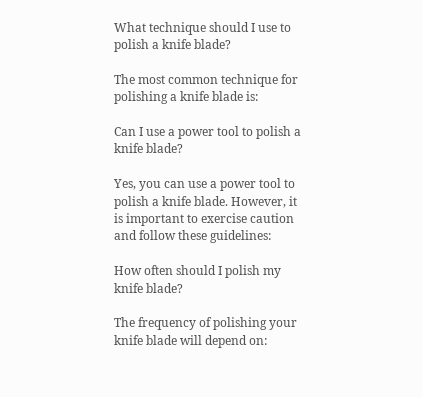What technique should I use to polish a knife blade?

The most common technique for polishing a knife blade is:

Can I use a power tool to polish a knife blade?

Yes, you can use a power tool to polish a knife blade. However, it is important to exercise caution and follow these guidelines:

How often should I polish my knife blade?

The frequency of polishing your knife blade will depend on: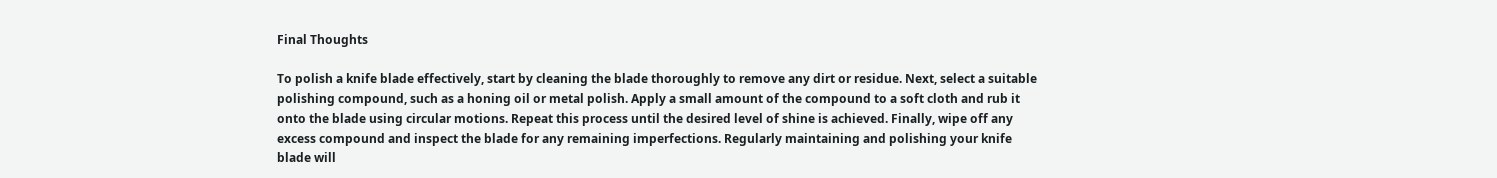Final Thoughts

To polish a knife blade effectively, start by cleaning the blade thoroughly to remove any dirt or residue. Next, select a suitable polishing compound, such as a honing oil or metal polish. Apply a small amount of the compound to a soft cloth and rub it onto the blade using circular motions. Repeat this process until the desired level of shine is achieved. Finally, wipe off any excess compound and inspect the blade for any remaining imperfections. Regularly maintaining and polishing your knife blade will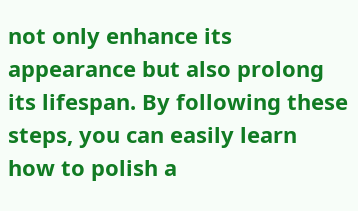not only enhance its appearance but also prolong its lifespan. By following these steps, you can easily learn how to polish a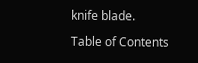knife blade.

Table of Contents